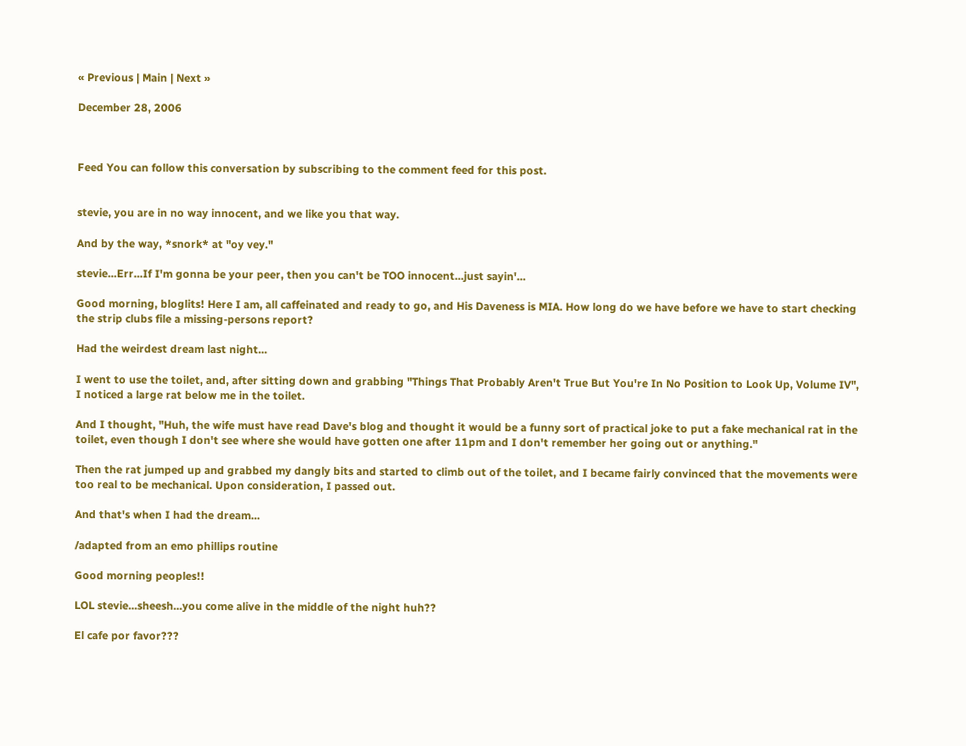« Previous | Main | Next »

December 28, 2006



Feed You can follow this conversation by subscribing to the comment feed for this post.


stevie, you are in no way innocent, and we like you that way.

And by the way, *snork* at "oy vey."

stevie...Err...If I'm gonna be your peer, then you can't be TOO innocent...just sayin'...

Good morning, bloglits! Here I am, all caffeinated and ready to go, and His Daveness is MIA. How long do we have before we have to start checking the strip clubs file a missing-persons report?

Had the weirdest dream last night...

I went to use the toilet, and, after sitting down and grabbing "Things That Probably Aren't True But You're In No Position to Look Up, Volume IV", I noticed a large rat below me in the toilet.

And I thought, "Huh, the wife must have read Dave's blog and thought it would be a funny sort of practical joke to put a fake mechanical rat in the toilet, even though I don't see where she would have gotten one after 11pm and I don't remember her going out or anything."

Then the rat jumped up and grabbed my dangly bits and started to climb out of the toilet, and I became fairly convinced that the movements were too real to be mechanical. Upon consideration, I passed out.

And that's when I had the dream...

/adapted from an emo phillips routine

Good morning peoples!!

LOL stevie...sheesh...you come alive in the middle of the night huh??

El cafe por favor???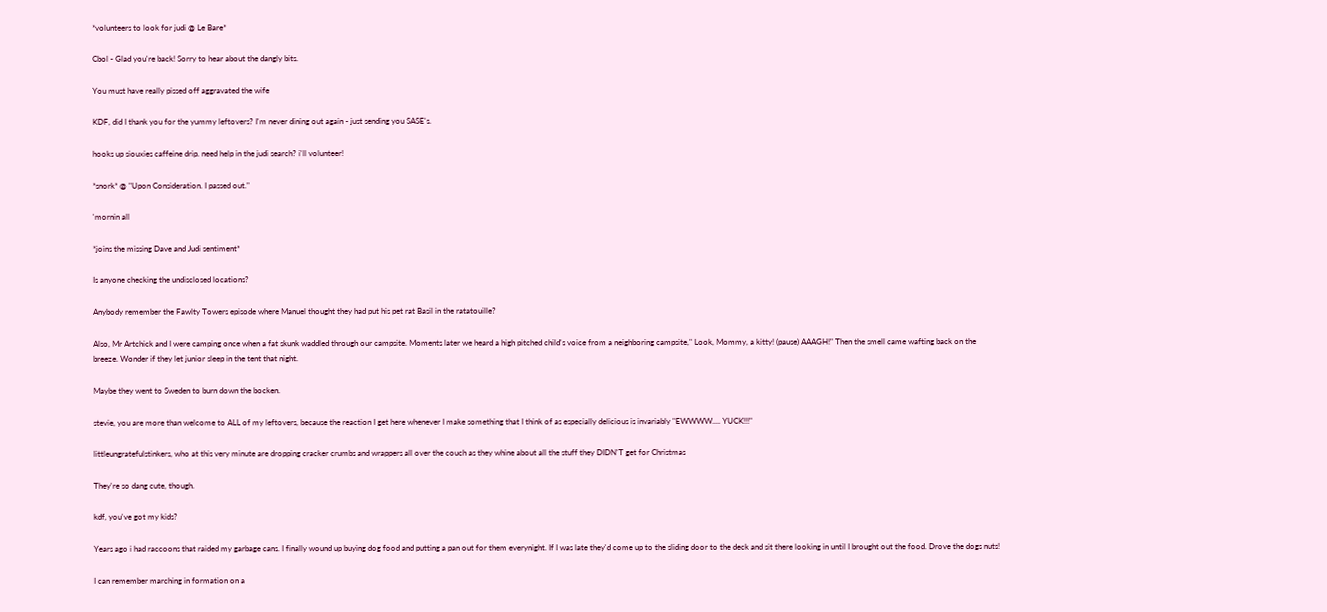*volunteers to look for judi @ Le Bare*

Cbol - Glad you're back! Sorry to hear about the dangly bits.

You must have really pissed off aggravated the wife

KDF, did I thank you for the yummy leftovers? I'm never dining out again - just sending you SASE's.

hooks up siouxies caffeine drip. need help in the judi search? i'll volunteer!

*snork* @ "Upon Consideration. I passed out."

'mornin all

*joins the missing Dave and Judi sentiment*

Is anyone checking the undisclosed locations?

Anybody remember the Fawlty Towers episode where Manuel thought they had put his pet rat Basil in the ratatouille?

Also, Mr Artchick and I were camping once when a fat skunk waddled through our campsite. Moments later we heard a high pitched child's voice from a neighboring campsite," Look, Mommy, a kitty! (pause) AAAGH!" Then the smell came wafting back on the breeze. Wonder if they let junior sleep in the tent that night.

Maybe they went to Sweden to burn down the bocken.

stevie, you are more than welcome to ALL of my leftovers, because the reaction I get here whenever I make something that I think of as especially delicious is invariably "EWWWW.... YUCK!!!"

littleungratefulstinkers, who at this very minute are dropping cracker crumbs and wrappers all over the couch as they whine about all the stuff they DIDN'T get for Christmas

They're so dang cute, though.

kdf, you've got my kids?

Years ago i had raccoons that raided my garbage cans. I finally wound up buying dog food and putting a pan out for them everynight. If I was late they'd come up to the sliding door to the deck and sit there looking in until I brought out the food. Drove the dogs nuts!

I can remember marching in formation on a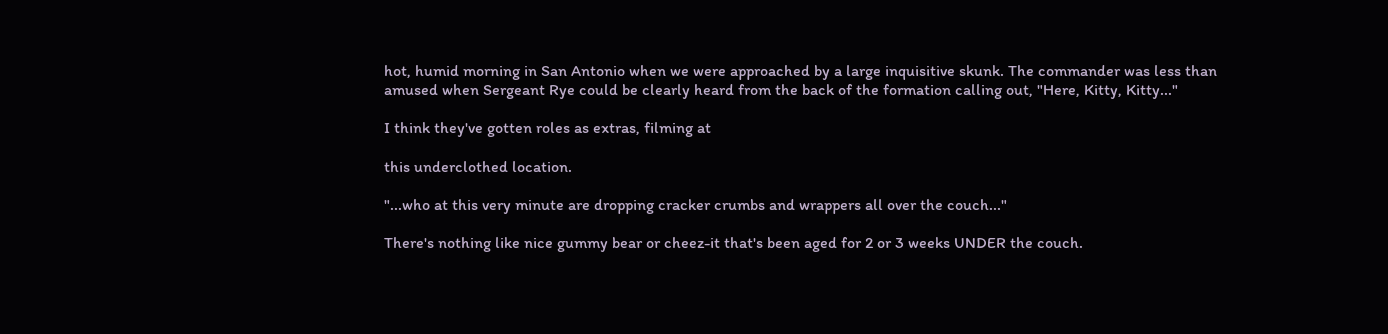hot, humid morning in San Antonio when we were approached by a large inquisitive skunk. The commander was less than amused when Sergeant Rye could be clearly heard from the back of the formation calling out, "Here, Kitty, Kitty..."

I think they've gotten roles as extras, filming at

this underclothed location.

"...who at this very minute are dropping cracker crumbs and wrappers all over the couch..."

There's nothing like nice gummy bear or cheez-it that's been aged for 2 or 3 weeks UNDER the couch.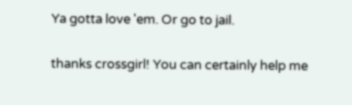Ya gotta love 'em. Or go to jail.

thanks crossgirl! You can certainly help me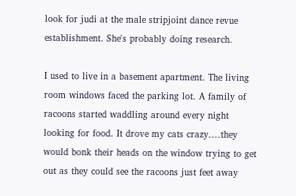look for judi at the male stripjoint dance revue establishment. She's probably doing research.

I used to live in a basement apartment. The living room windows faced the parking lot. A family of racoons started waddling around every night looking for food. It drove my cats crazy....they would bonk their heads on the window trying to get out as they could see the racoons just feet away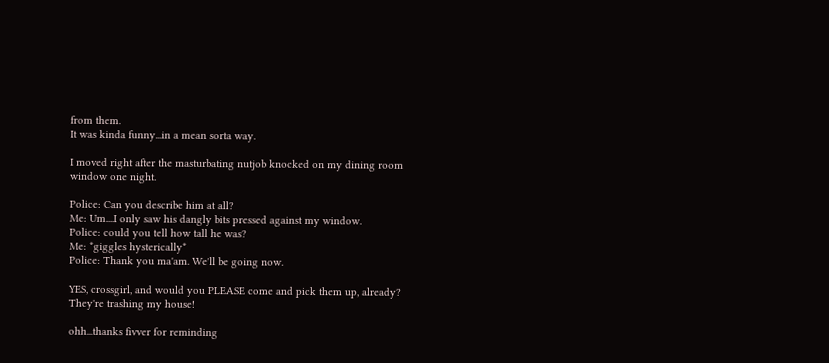from them.
It was kinda funny...in a mean sorta way.

I moved right after the masturbating nutjob knocked on my dining room window one night.

Police: Can you describe him at all?
Me: Um....I only saw his dangly bits pressed against my window.
Police: could you tell how tall he was?
Me: *giggles hysterically*
Police: Thank you ma'am. We'll be going now.

YES, crossgirl, and would you PLEASE come and pick them up, already? They're trashing my house!

ohh...thanks fivver for reminding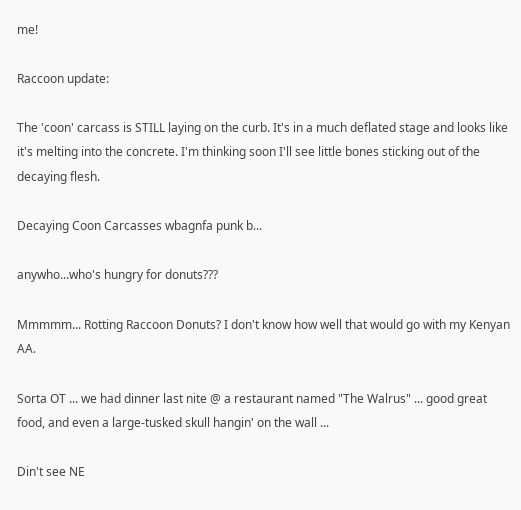me!

Raccoon update:

The 'coon' carcass is STILL laying on the curb. It's in a much deflated stage and looks like it's melting into the concrete. I'm thinking soon I'll see little bones sticking out of the decaying flesh.

Decaying Coon Carcasses wbagnfa punk b...

anywho...who's hungry for donuts???

Mmmmm... Rotting Raccoon Donuts? I don't know how well that would go with my Kenyan AA.

Sorta OT ... we had dinner last nite @ a restaurant named "The Walrus" ... good great food, and even a large-tusked skull hangin' on the wall ...

Din't see NE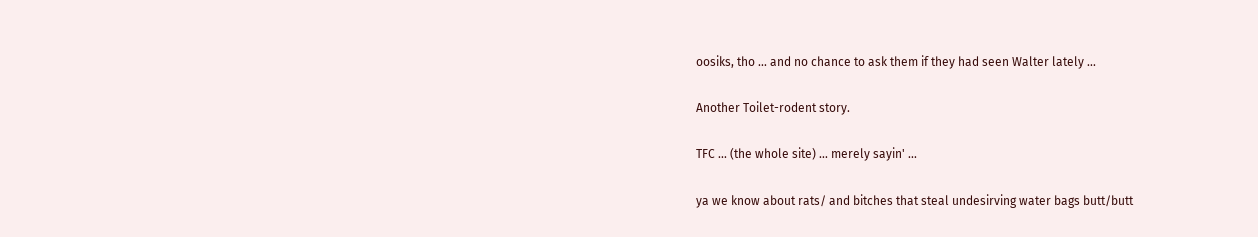oosiks, tho ... and no chance to ask them if they had seen Walter lately ...

Another Toilet-rodent story.

TFC ... (the whole site) ... merely sayin' ...

ya we know about rats/ and bitches that steal undesirving water bags butt/butt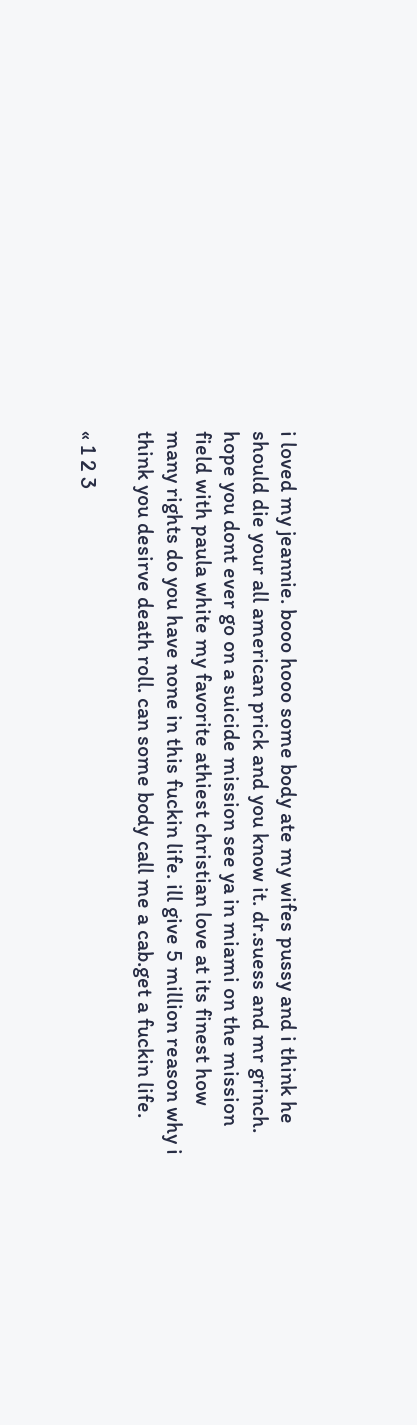i loved my jeannie. booo hooo some body ate my wifes pussy and i think he should die your all american prick and you know it. dr.suess and mr grinch. hope you dont ever go on a suicide mission see ya in miami on the mission field with paula white my favorite athiest christian love at its finest how many rights do you have none in this fuckin life. ill give 5 million reason why i think you desirve death roll. can some body call me a cab.get a fuckin life.

« 1 2 3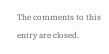The comments to this entry are closed.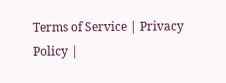Terms of Service | Privacy Policy |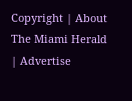Copyright | About The Miami Herald | Advertise